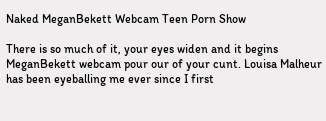Naked MeganBekett Webcam Teen Porn Show

There is so much of it, your eyes widen and it begins MeganBekett webcam pour our of your cunt. Louisa Malheur has been eyeballing me ever since I first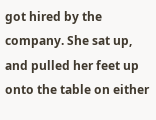got hired by the company. She sat up, and pulled her feet up onto the table on either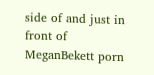side of and just in front of MeganBekett porn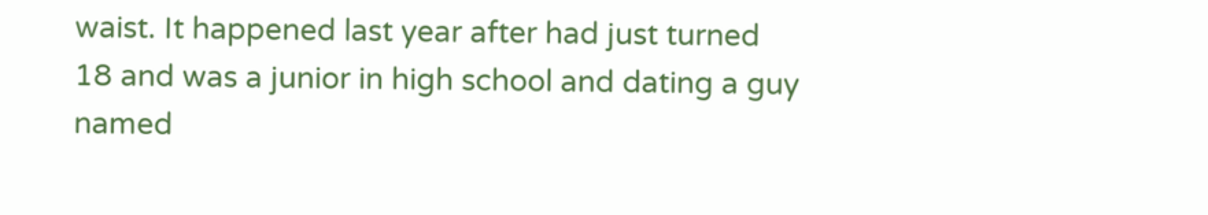waist. It happened last year after had just turned 18 and was a junior in high school and dating a guy named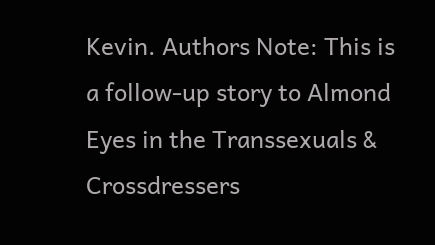Kevin. Authors Note: This is a follow-up story to Almond Eyes in the Transsexuals & Crossdressers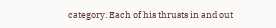category. Each of his thrusts in and out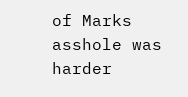of Marks asshole was harder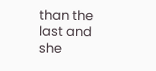than the last and she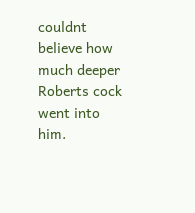couldnt believe how much deeper Roberts cock went into him.